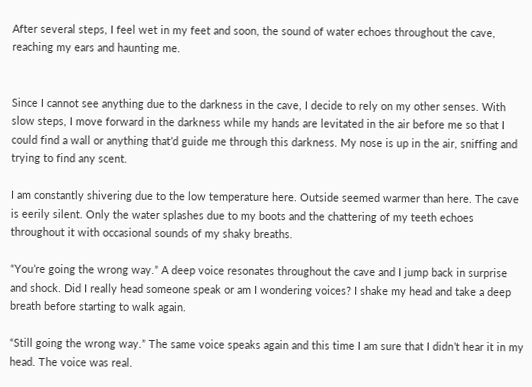After several steps, I feel wet in my feet and soon, the sound of water echoes throughout the cave, reaching my ears and haunting me.


Since I cannot see anything due to the darkness in the cave, I decide to rely on my other senses. With slow steps, I move forward in the darkness while my hands are levitated in the air before me so that I could find a wall or anything that’d guide me through this darkness. My nose is up in the air, sniffing and trying to find any scent.

I am constantly shivering due to the low temperature here. Outside seemed warmer than here. The cave is eerily silent. Only the water splashes due to my boots and the chattering of my teeth echoes throughout it with occasional sounds of my shaky breaths.

“You’re going the wrong way.” A deep voice resonates throughout the cave and I jump back in surprise and shock. Did I really head someone speak or am I wondering voices? I shake my head and take a deep breath before starting to walk again.

“Still going the wrong way.” The same voice speaks again and this time I am sure that I didn’t hear it in my head. The voice was real.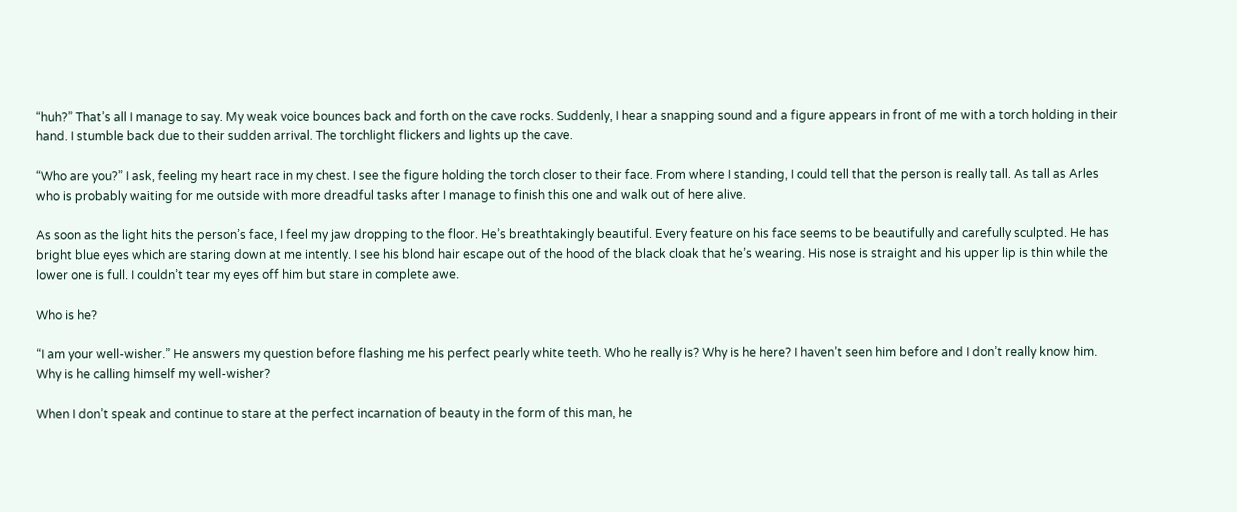“huh?” That’s all I manage to say. My weak voice bounces back and forth on the cave rocks. Suddenly, I hear a snapping sound and a figure appears in front of me with a torch holding in their hand. I stumble back due to their sudden arrival. The torchlight flickers and lights up the cave.

“Who are you?” I ask, feeling my heart race in my chest. I see the figure holding the torch closer to their face. From where I standing, I could tell that the person is really tall. As tall as Arles who is probably waiting for me outside with more dreadful tasks after I manage to finish this one and walk out of here alive.

As soon as the light hits the person’s face, I feel my jaw dropping to the floor. He’s breathtakingly beautiful. Every feature on his face seems to be beautifully and carefully sculpted. He has bright blue eyes which are staring down at me intently. I see his blond hair escape out of the hood of the black cloak that he’s wearing. His nose is straight and his upper lip is thin while the lower one is full. I couldn’t tear my eyes off him but stare in complete awe.

Who is he?

“I am your well-wisher.” He answers my question before flashing me his perfect pearly white teeth. Who he really is? Why is he here? I haven’t seen him before and I don’t really know him. Why is he calling himself my well-wisher?

When I don’t speak and continue to stare at the perfect incarnation of beauty in the form of this man, he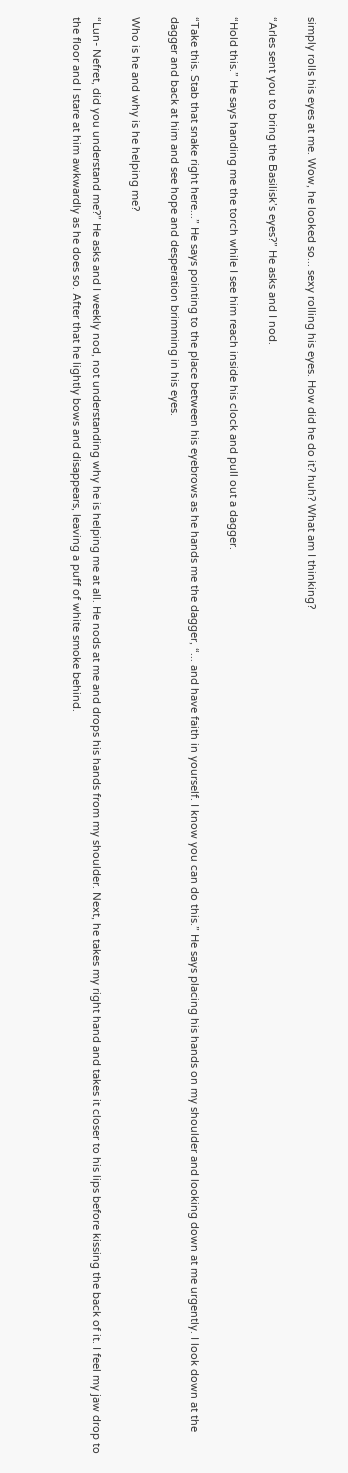simply rolls his eyes at me. Wow, he looked so... sexy rolling his eyes. How did he do it? huh? What am I thinking?

“Arles sent you to bring the Basilisk’s eyes?” He asks and I nod.

“Hold this.” He says handing me the torch while I see him reach inside his clock and pull out a dagger.

“Take this. Stab that snake right here...” He says pointing to the place between his eyebrows as he hands me the dagger, “... and have faith in yourself. I know you can do this.” He says placing his hands on my shoulder and looking down at me urgently. I look down at the dagger and back at him and see hope and desperation brimming in his eyes.

Who is he and why is he helping me?

“Lun- Nefret, did you understand me?” He asks and I weekly nod, not understanding why he is helping me at all. He nods at me and drops his hands from my shoulder. Next, he takes my right hand and takes it closer to his lips before kissing the back of it. I feel my jaw drop to the floor and I stare at him awkwardly as he does so. After that he lightly bows and disappears, leaving a puff of white smoke behind.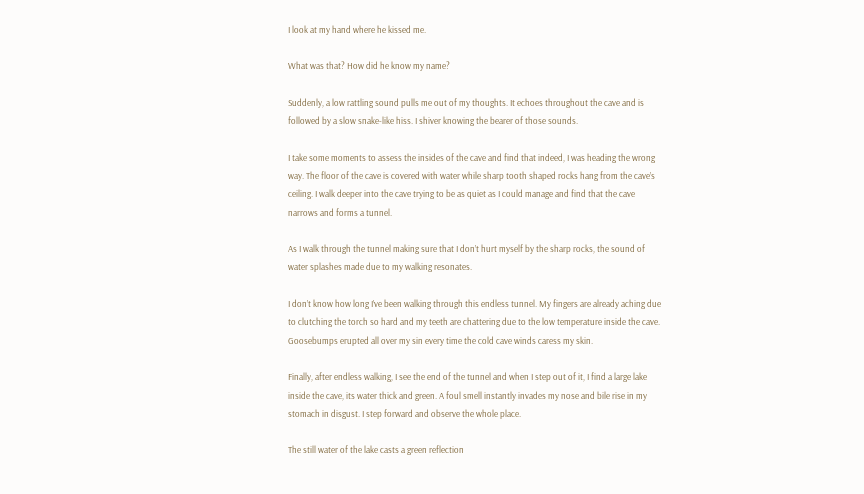I look at my hand where he kissed me.

What was that? How did he know my name?

Suddenly, a low rattling sound pulls me out of my thoughts. It echoes throughout the cave and is followed by a slow snake-like hiss. I shiver knowing the bearer of those sounds.

I take some moments to assess the insides of the cave and find that indeed, I was heading the wrong way. The floor of the cave is covered with water while sharp tooth shaped rocks hang from the cave’s ceiling. I walk deeper into the cave trying to be as quiet as I could manage and find that the cave narrows and forms a tunnel.

As I walk through the tunnel making sure that I don’t hurt myself by the sharp rocks, the sound of water splashes made due to my walking resonates.

I don’t know how long I’ve been walking through this endless tunnel. My fingers are already aching due to clutching the torch so hard and my teeth are chattering due to the low temperature inside the cave. Goosebumps erupted all over my sin every time the cold cave winds caress my skin.

Finally, after endless walking, I see the end of the tunnel and when I step out of it, I find a large lake inside the cave, its water thick and green. A foul smell instantly invades my nose and bile rise in my stomach in disgust. I step forward and observe the whole place.

The still water of the lake casts a green reflection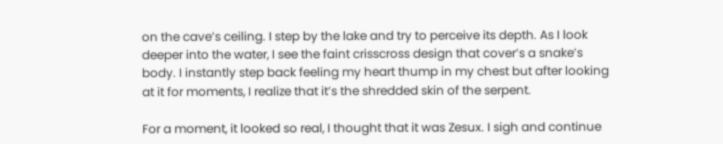on the cave’s ceiling. I step by the lake and try to perceive its depth. As I look deeper into the water, I see the faint crisscross design that cover’s a snake’s body. I instantly step back feeling my heart thump in my chest but after looking at it for moments, I realize that it’s the shredded skin of the serpent.

For a moment, it looked so real, I thought that it was Zesux. I sigh and continue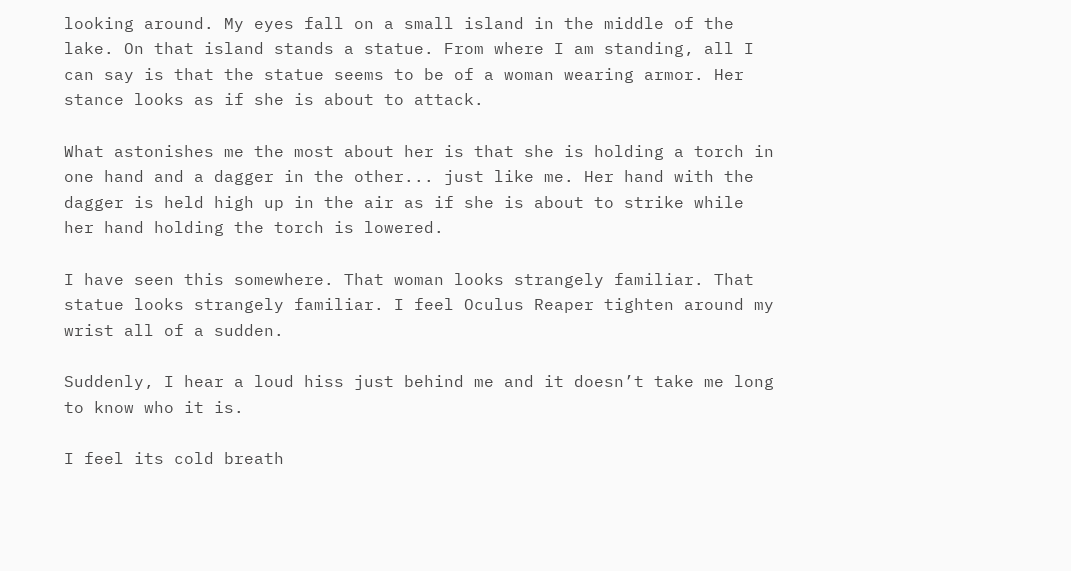looking around. My eyes fall on a small island in the middle of the lake. On that island stands a statue. From where I am standing, all I can say is that the statue seems to be of a woman wearing armor. Her stance looks as if she is about to attack.

What astonishes me the most about her is that she is holding a torch in one hand and a dagger in the other... just like me. Her hand with the dagger is held high up in the air as if she is about to strike while her hand holding the torch is lowered.

I have seen this somewhere. That woman looks strangely familiar. That statue looks strangely familiar. I feel Oculus Reaper tighten around my wrist all of a sudden.

Suddenly, I hear a loud hiss just behind me and it doesn’t take me long to know who it is.

I feel its cold breath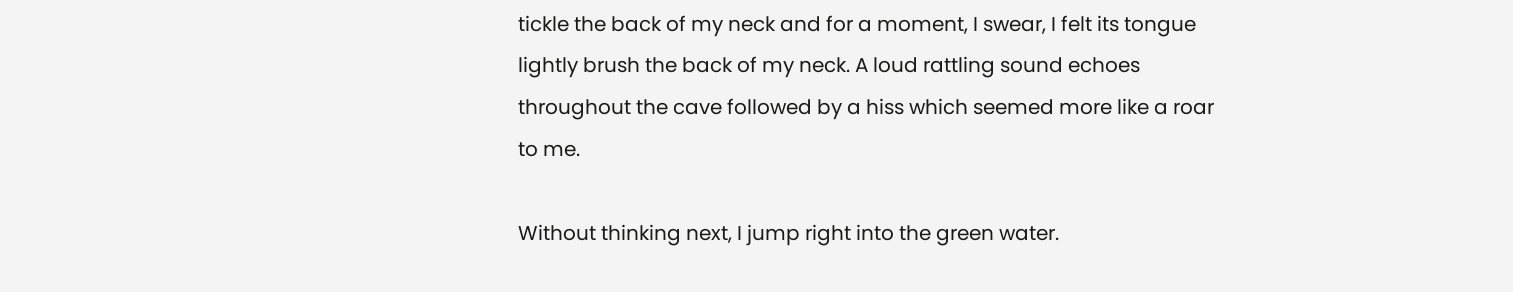tickle the back of my neck and for a moment, I swear, I felt its tongue lightly brush the back of my neck. A loud rattling sound echoes throughout the cave followed by a hiss which seemed more like a roar to me.

Without thinking next, I jump right into the green water.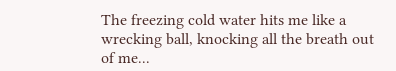The freezing cold water hits me like a wrecking ball, knocking all the breath out of me...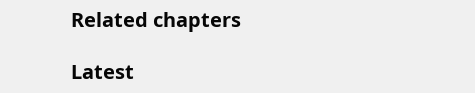Related chapters

Latest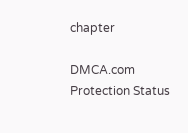chapter

DMCA.com Protection Status